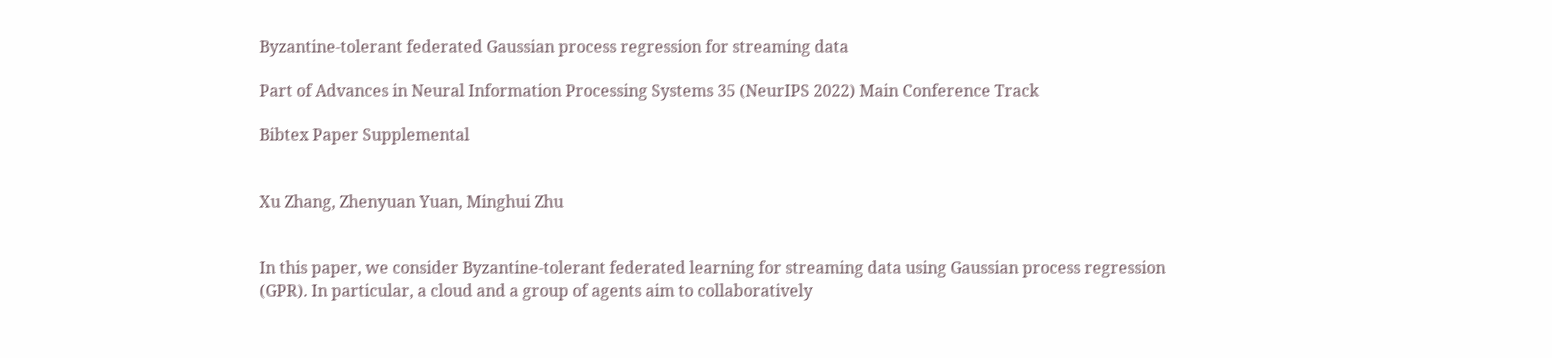Byzantine-tolerant federated Gaussian process regression for streaming data

Part of Advances in Neural Information Processing Systems 35 (NeurIPS 2022) Main Conference Track

Bibtex Paper Supplemental


Xu Zhang, Zhenyuan Yuan, Minghui Zhu


In this paper, we consider Byzantine-tolerant federated learning for streaming data using Gaussian process regression (GPR). In particular, a cloud and a group of agents aim to collaboratively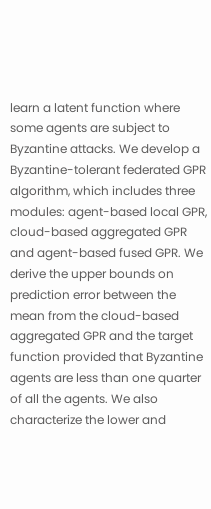learn a latent function where some agents are subject to Byzantine attacks. We develop a Byzantine-tolerant federated GPR algorithm, which includes three modules: agent-based local GPR, cloud-based aggregated GPR and agent-based fused GPR. We derive the upper bounds on prediction error between the mean from the cloud-based aggregated GPR and the target function provided that Byzantine agents are less than one quarter of all the agents. We also characterize the lower and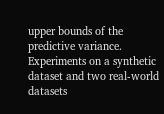upper bounds of the predictive variance. Experiments on a synthetic dataset and two real-world datasets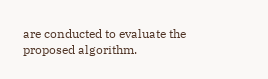are conducted to evaluate the proposed algorithm.